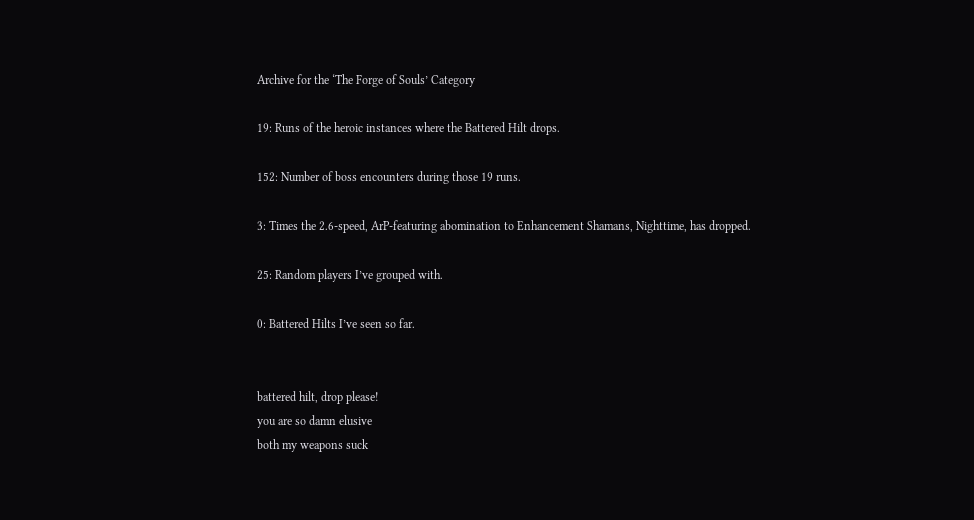Archive for the ‘The Forge of Souls’ Category

19: Runs of the heroic instances where the Battered Hilt drops.

152: Number of boss encounters during those 19 runs.

3: Times the 2.6-speed, ArP-featuring abomination to Enhancement Shamans, Nighttime, has dropped.

25: Random players I’ve grouped with.

0: Battered Hilts I’ve seen so far.


battered hilt, drop please!
you are so damn elusive
both my weapons suck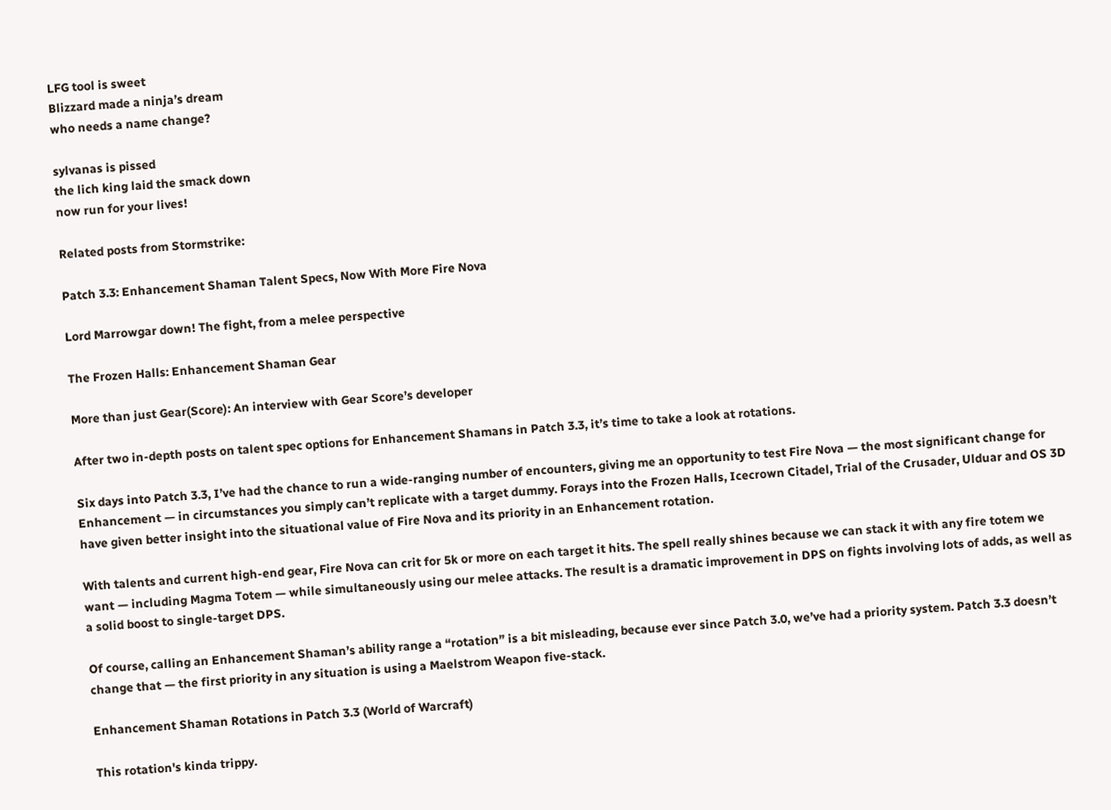LFG tool is sweet
Blizzard made a ninja’s dream
who needs a name change?

sylvanas is pissed
the lich king laid the smack down
now run for your lives!

Related posts from Stormstrike:

Patch 3.3: Enhancement Shaman Talent Specs, Now With More Fire Nova

Lord Marrowgar down! The fight, from a melee perspective

The Frozen Halls: Enhancement Shaman Gear

More than just Gear(Score): An interview with Gear Score’s developer

After two in-depth posts on talent spec options for Enhancement Shamans in Patch 3.3, it’s time to take a look at rotations.

Six days into Patch 3.3, I’ve had the chance to run a wide-ranging number of encounters, giving me an opportunity to test Fire Nova — the most significant change for Enhancement — in circumstances you simply can’t replicate with a target dummy. Forays into the Frozen Halls, Icecrown Citadel, Trial of the Crusader, Ulduar and OS 3D have given better insight into the situational value of Fire Nova and its priority in an Enhancement rotation.

With talents and current high-end gear, Fire Nova can crit for 5k or more on each target it hits. The spell really shines because we can stack it with any fire totem we want — including Magma Totem — while simultaneously using our melee attacks. The result is a dramatic improvement in DPS on fights involving lots of adds, as well as a solid boost to single-target DPS.

Of course, calling an Enhancement Shaman’s ability range a “rotation” is a bit misleading, because ever since Patch 3.0, we’ve had a priority system. Patch 3.3 doesn’t change that — the first priority in any situation is using a Maelstrom Weapon five-stack.

Enhancement Shaman Rotations in Patch 3.3 (World of Warcraft)

This rotation's kinda trippy.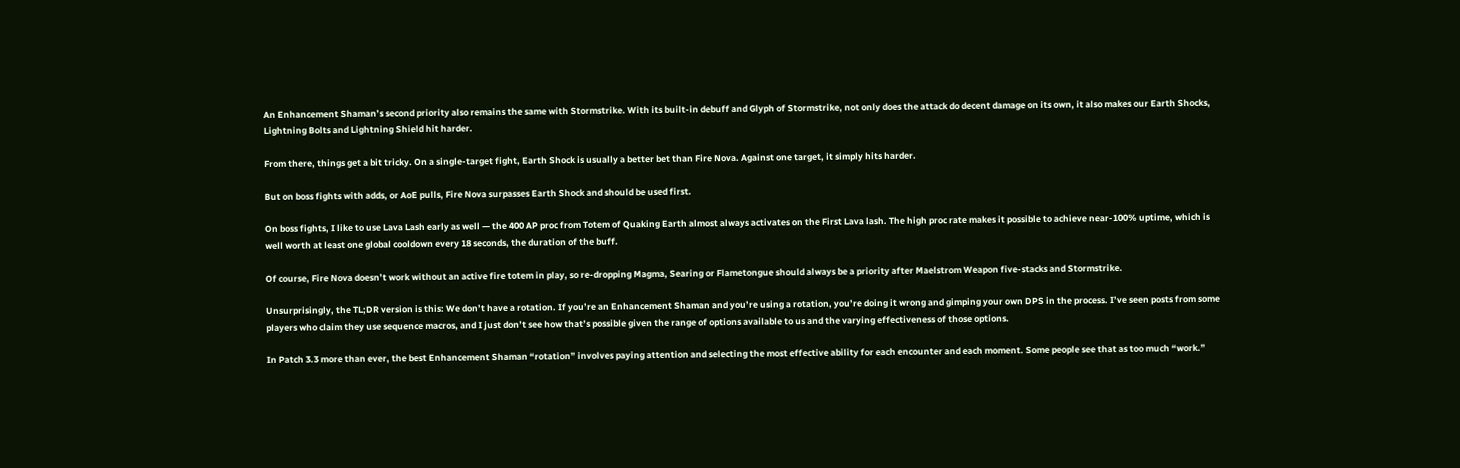An Enhancement Shaman’s second priority also remains the same with Stormstrike. With its built-in debuff and Glyph of Stormstrike, not only does the attack do decent damage on its own, it also makes our Earth Shocks, Lightning Bolts and Lightning Shield hit harder.

From there, things get a bit tricky. On a single-target fight, Earth Shock is usually a better bet than Fire Nova. Against one target, it simply hits harder.

But on boss fights with adds, or AoE pulls, Fire Nova surpasses Earth Shock and should be used first.

On boss fights, I like to use Lava Lash early as well — the 400 AP proc from Totem of Quaking Earth almost always activates on the First Lava lash. The high proc rate makes it possible to achieve near-100% uptime, which is well worth at least one global cooldown every 18 seconds, the duration of the buff.

Of course, Fire Nova doesn’t work without an active fire totem in play, so re-dropping Magma, Searing or Flametongue should always be a priority after Maelstrom Weapon five-stacks and Stormstrike.

Unsurprisingly, the TL;DR version is this: We don’t have a rotation. If you’re an Enhancement Shaman and you’re using a rotation, you’re doing it wrong and gimping your own DPS in the process. I’ve seen posts from some players who claim they use sequence macros, and I just don’t see how that’s possible given the range of options available to us and the varying effectiveness of those options.

In Patch 3.3 more than ever, the best Enhancement Shaman “rotation” involves paying attention and selecting the most effective ability for each encounter and each moment. Some people see that as too much “work.”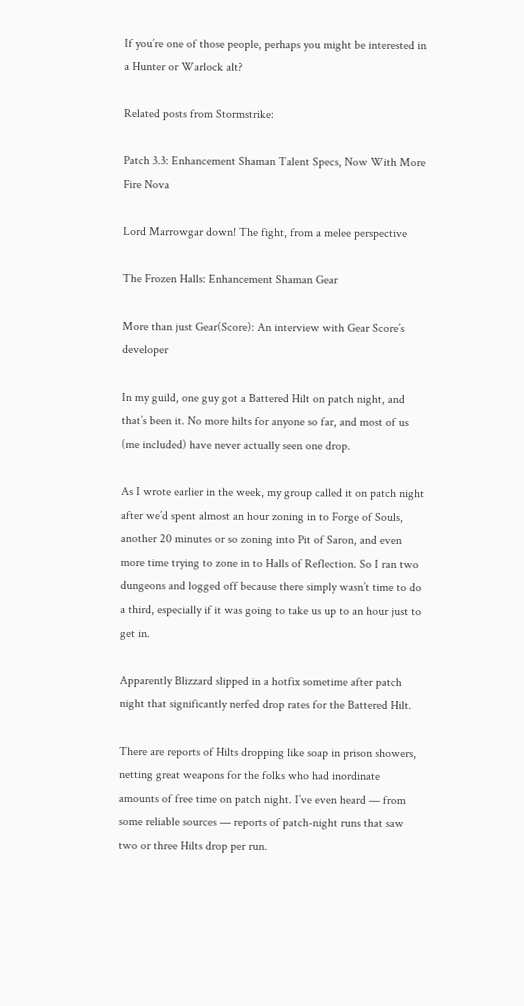If you’re one of those people, perhaps you might be interested in a Hunter or Warlock alt?

Related posts from Stormstrike:

Patch 3.3: Enhancement Shaman Talent Specs, Now With More Fire Nova

Lord Marrowgar down! The fight, from a melee perspective

The Frozen Halls: Enhancement Shaman Gear

More than just Gear(Score): An interview with Gear Score’s developer

In my guild, one guy got a Battered Hilt on patch night, and that’s been it. No more hilts for anyone so far, and most of us (me included) have never actually seen one drop.

As I wrote earlier in the week, my group called it on patch night after we’d spent almost an hour zoning in to Forge of Souls, another 20 minutes or so zoning into Pit of Saron, and even more time trying to zone in to Halls of Reflection. So I ran two dungeons and logged off because there simply wasn’t time to do a third, especially if it was going to take us up to an hour just to get in.

Apparently Blizzard slipped in a hotfix sometime after patch night that significantly nerfed drop rates for the Battered Hilt.

There are reports of Hilts dropping like soap in prison showers, netting great weapons for the folks who had inordinate amounts of free time on patch night. I’ve even heard — from some reliable sources — reports of patch-night runs that saw two or three Hilts drop per run.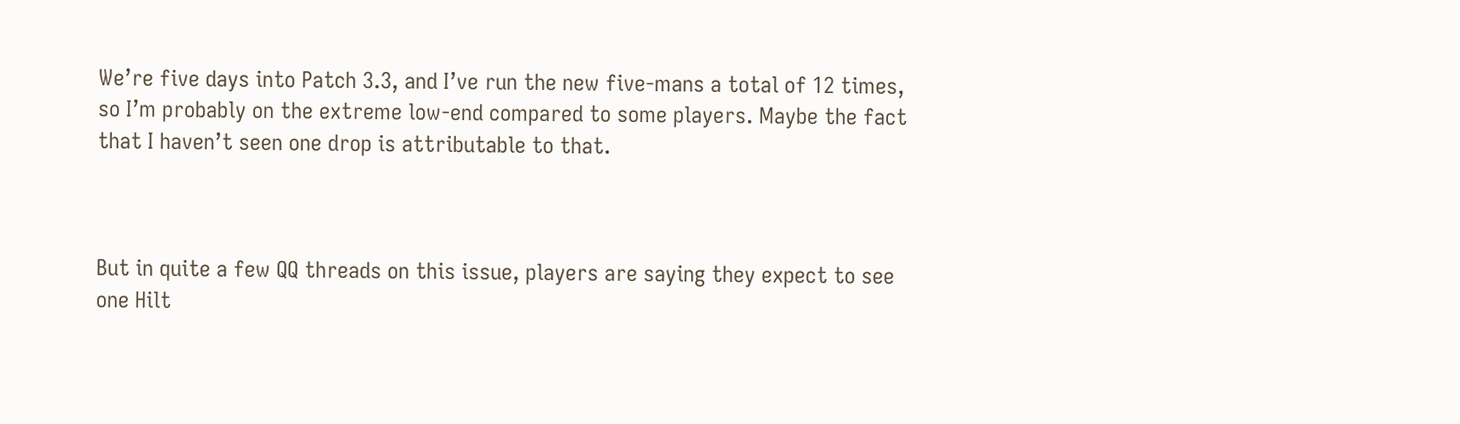We’re five days into Patch 3.3, and I’ve run the new five-mans a total of 12 times, so I’m probably on the extreme low-end compared to some players. Maybe the fact that I haven’t seen one drop is attributable to that.



But in quite a few QQ threads on this issue, players are saying they expect to see one Hilt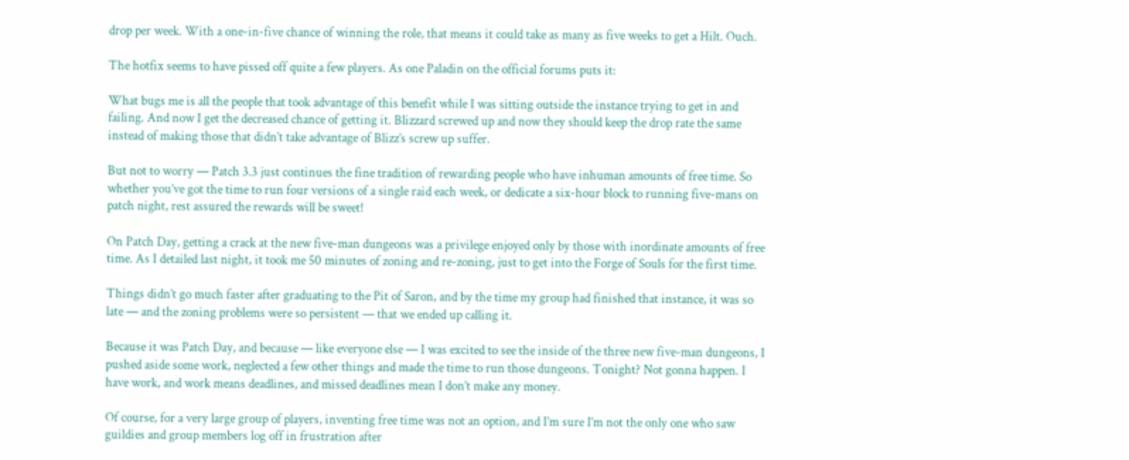drop per week. With a one-in-five chance of winning the role, that means it could take as many as five weeks to get a Hilt. Ouch.

The hotfix seems to have pissed off quite a few players. As one Paladin on the official forums puts it:

What bugs me is all the people that took advantage of this benefit while I was sitting outside the instance trying to get in and failing. And now I get the decreased chance of getting it. Blizzard screwed up and now they should keep the drop rate the same instead of making those that didn’t take advantage of Blizz’s screw up suffer.

But not to worry — Patch 3.3 just continues the fine tradition of rewarding people who have inhuman amounts of free time. So whether you’ve got the time to run four versions of a single raid each week, or dedicate a six-hour block to running five-mans on patch night, rest assured the rewards will be sweet!

On Patch Day, getting a crack at the new five-man dungeons was a privilege enjoyed only by those with inordinate amounts of free time. As I detailed last night, it took me 50 minutes of zoning and re-zoning, just to get into the Forge of Souls for the first time.

Things didn’t go much faster after graduating to the Pit of Saron, and by the time my group had finished that instance, it was so late — and the zoning problems were so persistent — that we ended up calling it.

Because it was Patch Day, and because — like everyone else — I was excited to see the inside of the three new five-man dungeons, I pushed aside some work, neglected a few other things and made the time to run those dungeons. Tonight? Not gonna happen. I have work, and work means deadlines, and missed deadlines mean I don’t make any money.

Of course, for a very large group of players, inventing free time was not an option, and I’m sure I’m not the only one who saw guildies and group members log off in frustration after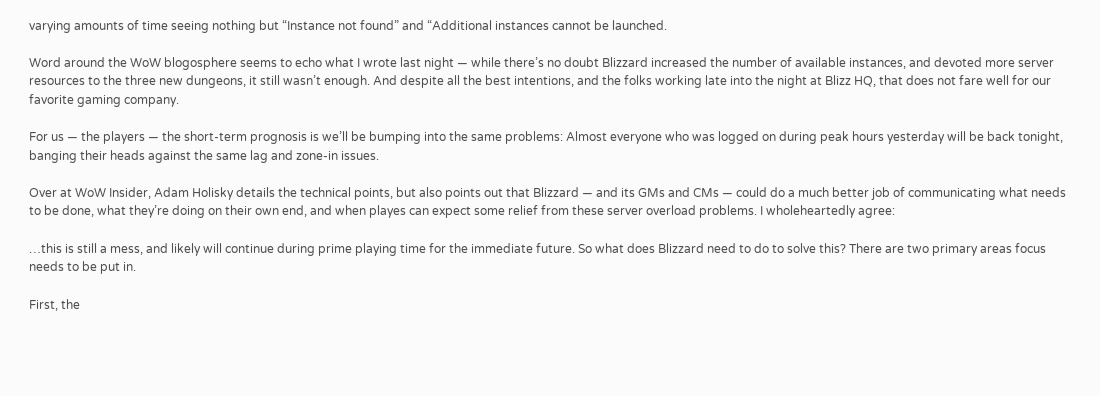varying amounts of time seeing nothing but “Instance not found” and “Additional instances cannot be launched.

Word around the WoW blogosphere seems to echo what I wrote last night — while there’s no doubt Blizzard increased the number of available instances, and devoted more server resources to the three new dungeons, it still wasn’t enough. And despite all the best intentions, and the folks working late into the night at Blizz HQ, that does not fare well for our favorite gaming company.

For us — the players — the short-term prognosis is we’ll be bumping into the same problems: Almost everyone who was logged on during peak hours yesterday will be back tonight, banging their heads against the same lag and zone-in issues.

Over at WoW Insider, Adam Holisky details the technical points, but also points out that Blizzard — and its GMs and CMs — could do a much better job of communicating what needs to be done, what they’re doing on their own end, and when playes can expect some relief from these server overload problems. I wholeheartedly agree:

…this is still a mess, and likely will continue during prime playing time for the immediate future. So what does Blizzard need to do to solve this? There are two primary areas focus needs to be put in.

First, the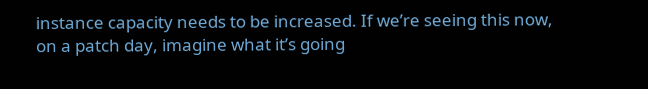instance capacity needs to be increased. If we’re seeing this now, on a patch day, imagine what it’s going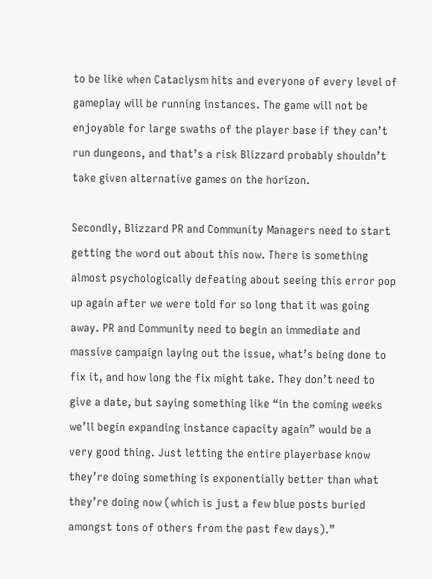to be like when Cataclysm hits and everyone of every level of gameplay will be running instances. The game will not be enjoyable for large swaths of the player base if they can’t run dungeons, and that’s a risk Blizzard probably shouldn’t take given alternative games on the horizon.

Secondly, Blizzard PR and Community Managers need to start getting the word out about this now. There is something almost psychologically defeating about seeing this error pop up again after we were told for so long that it was going away. PR and Community need to begin an immediate and massive campaign laying out the issue, what’s being done to fix it, and how long the fix might take. They don’t need to give a date, but saying something like “in the coming weeks we’ll begin expanding instance capacity again” would be a very good thing. Just letting the entire playerbase know they’re doing something is exponentially better than what they’re doing now (which is just a few blue posts buried amongst tons of others from the past few days).”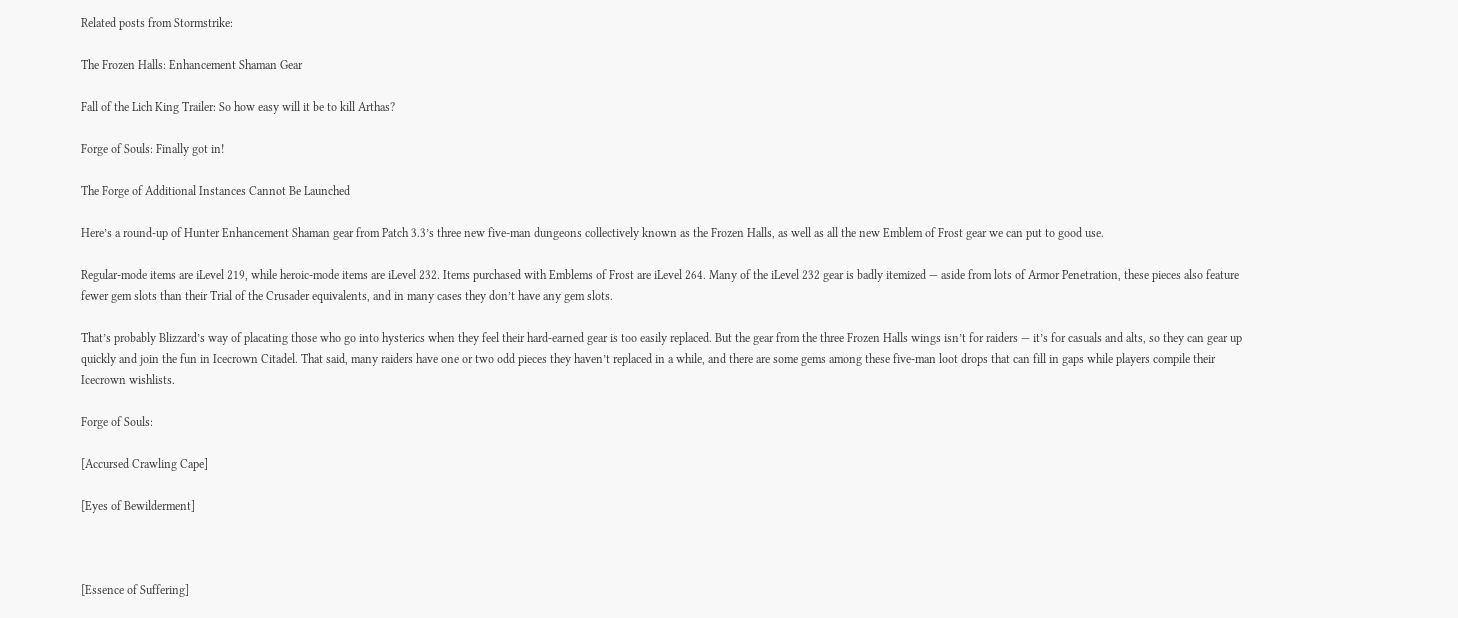Related posts from Stormstrike:

The Frozen Halls: Enhancement Shaman Gear

Fall of the Lich King Trailer: So how easy will it be to kill Arthas?

Forge of Souls: Finally got in!

The Forge of Additional Instances Cannot Be Launched

Here’s a round-up of Hunter Enhancement Shaman gear from Patch 3.3’s three new five-man dungeons collectively known as the Frozen Halls, as well as all the new Emblem of Frost gear we can put to good use.

Regular-mode items are iLevel 219, while heroic-mode items are iLevel 232. Items purchased with Emblems of Frost are iLevel 264. Many of the iLevel 232 gear is badly itemized — aside from lots of Armor Penetration, these pieces also feature fewer gem slots than their Trial of the Crusader equivalents, and in many cases they don’t have any gem slots.

That’s probably Blizzard’s way of placating those who go into hysterics when they feel their hard-earned gear is too easily replaced. But the gear from the three Frozen Halls wings isn’t for raiders — it’s for casuals and alts, so they can gear up quickly and join the fun in Icecrown Citadel. That said, many raiders have one or two odd pieces they haven’t replaced in a while, and there are some gems among these five-man loot drops that can fill in gaps while players compile their Icecrown wishlists.

Forge of Souls:

[Accursed Crawling Cape]

[Eyes of Bewilderment]



[Essence of Suffering]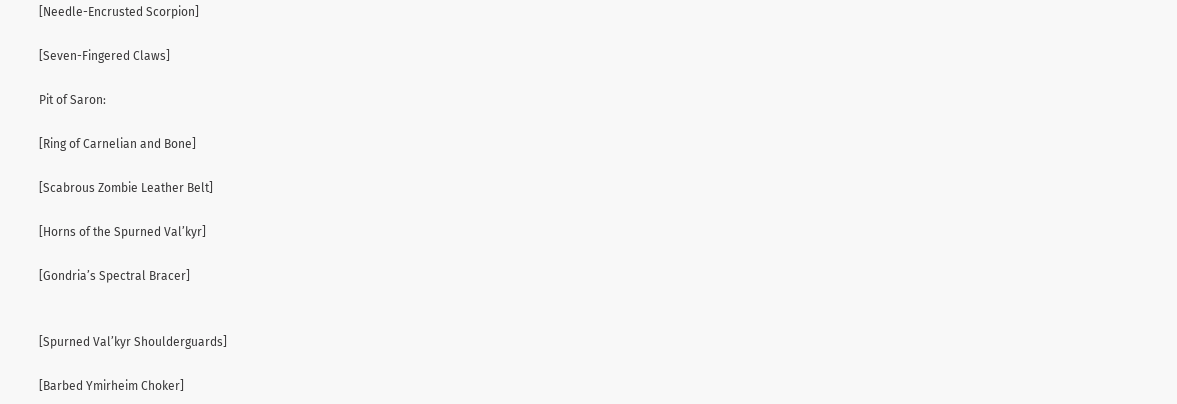[Needle-Encrusted Scorpion]

[Seven-Fingered Claws]

Pit of Saron:

[Ring of Carnelian and Bone]

[Scabrous Zombie Leather Belt]

[Horns of the Spurned Val’kyr]

[Gondria’s Spectral Bracer]


[Spurned Val’kyr Shoulderguards]

[Barbed Ymirheim Choker]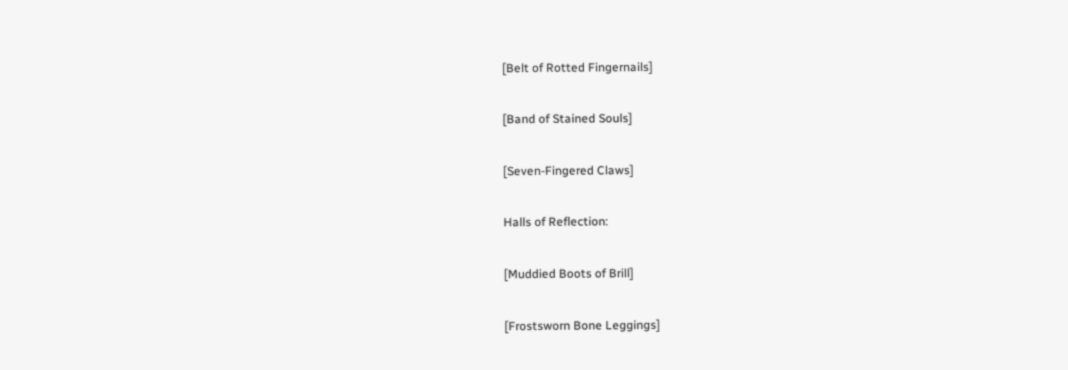[Belt of Rotted Fingernails]

[Band of Stained Souls]

[Seven-Fingered Claws]

Halls of Reflection:

[Muddied Boots of Brill]

[Frostsworn Bone Leggings]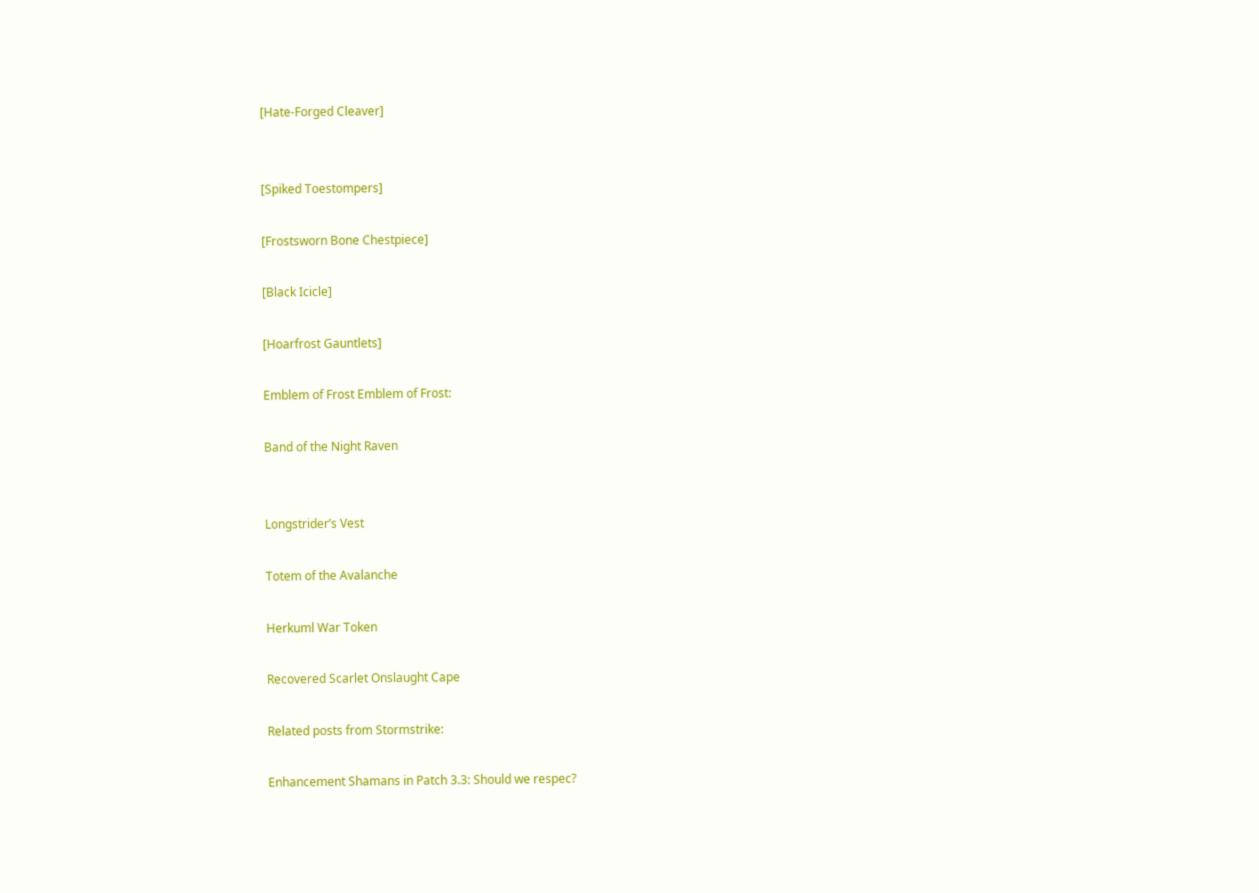[Hate-Forged Cleaver]


[Spiked Toestompers]

[Frostsworn Bone Chestpiece]

[Black Icicle]

[Hoarfrost Gauntlets]

Emblem of Frost Emblem of Frost:

Band of the Night Raven


Longstrider’s Vest

Totem of the Avalanche

Herkuml War Token

Recovered Scarlet Onslaught Cape

Related posts from Stormstrike:

Enhancement Shamans in Patch 3.3: Should we respec?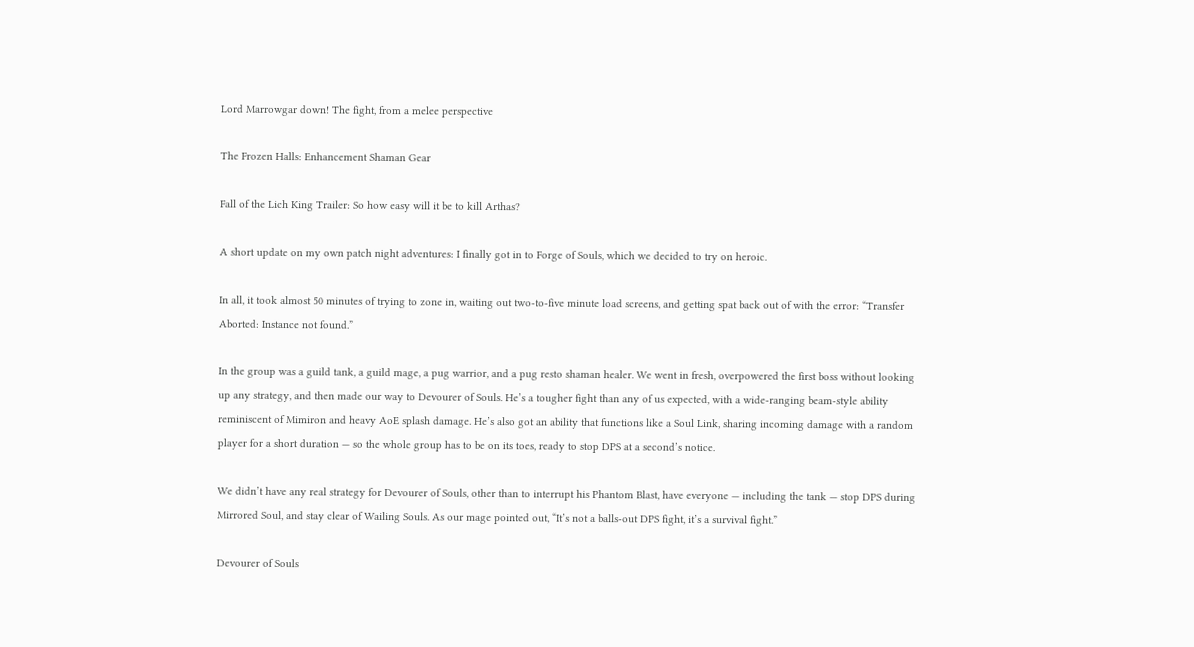Lord Marrowgar down! The fight, from a melee perspective

The Frozen Halls: Enhancement Shaman Gear

Fall of the Lich King Trailer: So how easy will it be to kill Arthas?

A short update on my own patch night adventures: I finally got in to Forge of Souls, which we decided to try on heroic.

In all, it took almost 50 minutes of trying to zone in, waiting out two-to-five minute load screens, and getting spat back out of with the error: “Transfer Aborted: Instance not found.”

In the group was a guild tank, a guild mage, a pug warrior, and a pug resto shaman healer. We went in fresh, overpowered the first boss without looking up any strategy, and then made our way to Devourer of Souls. He’s a tougher fight than any of us expected, with a wide-ranging beam-style ability reminiscent of Mimiron and heavy AoE splash damage. He’s also got an ability that functions like a Soul Link, sharing incoming damage with a random player for a short duration — so the whole group has to be on its toes, ready to stop DPS at a second’s notice.

We didn’t have any real strategy for Devourer of Souls, other than to interrupt his Phantom Blast, have everyone — including the tank — stop DPS during Mirrored Soul, and stay clear of Wailing Souls. As our mage pointed out, “It’s not a balls-out DPS fight, it’s a survival fight.”

Devourer of Souls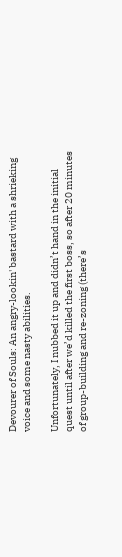Devourer of Souls: An angry-lookin' bastard with a shrieking voice and some nasty abilities.

Unfortunately, I nubbed it up and didn’t hand in the initial quest until after we’d killed the first boss, so after 20 minutes of group-building and re-zoning (there’s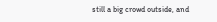still a big crowd outside, and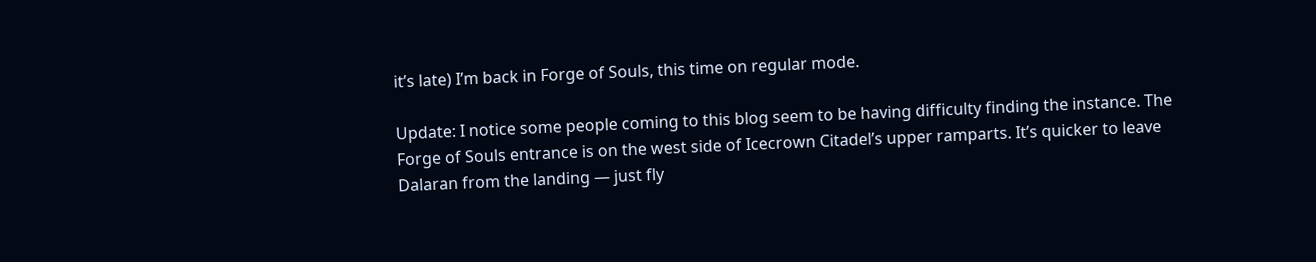it’s late) I’m back in Forge of Souls, this time on regular mode.

Update: I notice some people coming to this blog seem to be having difficulty finding the instance. The Forge of Souls entrance is on the west side of Icecrown Citadel’s upper ramparts. It’s quicker to leave Dalaran from the landing — just fly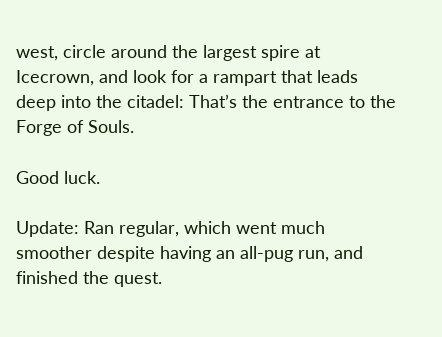west, circle around the largest spire at Icecrown, and look for a rampart that leads deep into the citadel: That’s the entrance to the Forge of Souls.

Good luck.

Update: Ran regular, which went much smoother despite having an all-pug run, and finished the quest.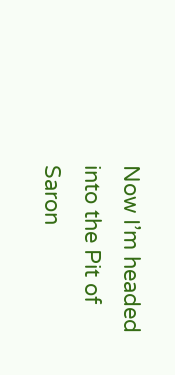Now I’m headed into the Pit of Saron